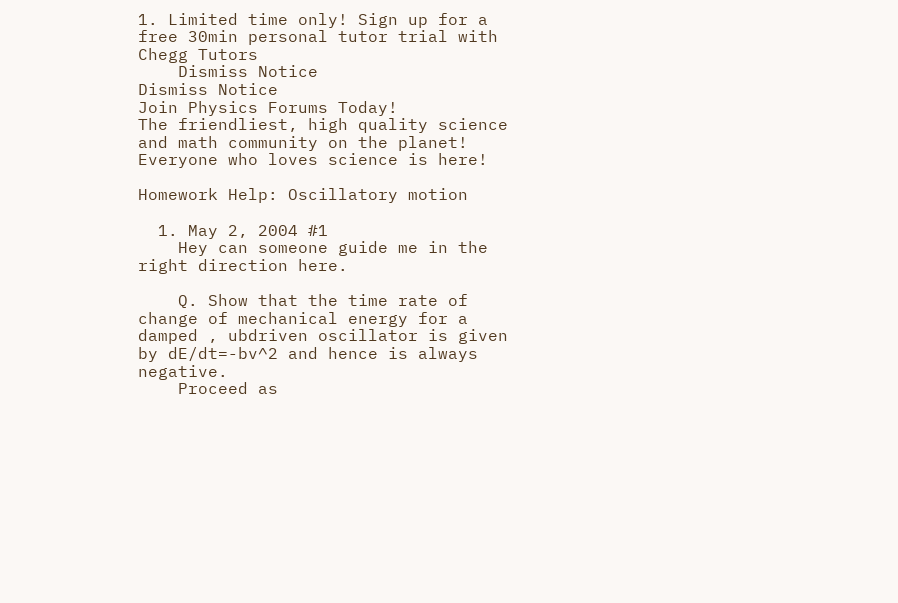1. Limited time only! Sign up for a free 30min personal tutor trial with Chegg Tutors
    Dismiss Notice
Dismiss Notice
Join Physics Forums Today!
The friendliest, high quality science and math community on the planet! Everyone who loves science is here!

Homework Help: Oscillatory motion

  1. May 2, 2004 #1
    Hey can someone guide me in the right direction here.

    Q. Show that the time rate of change of mechanical energy for a damped , ubdriven oscillator is given by dE/dt=-bv^2 and hence is always negative.
    Proceed as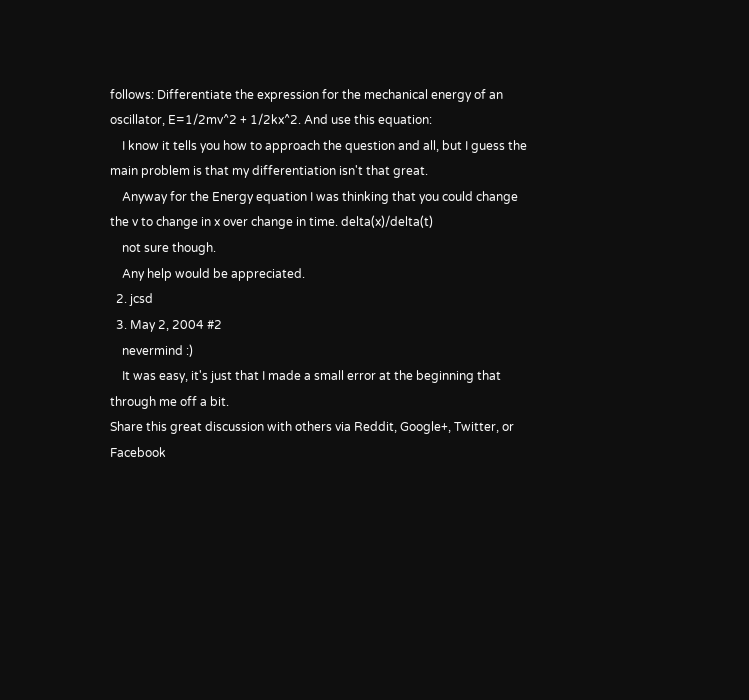follows: Differentiate the expression for the mechanical energy of an oscillator, E=1/2mv^2 + 1/2kx^2. And use this equation:
    I know it tells you how to approach the question and all, but I guess the main problem is that my differentiation isn't that great.
    Anyway for the Energy equation I was thinking that you could change the v to change in x over change in time. delta(x)/delta(t)
    not sure though.
    Any help would be appreciated.
  2. jcsd
  3. May 2, 2004 #2
    nevermind :)
    It was easy, it's just that I made a small error at the beginning that through me off a bit.
Share this great discussion with others via Reddit, Google+, Twitter, or Facebook